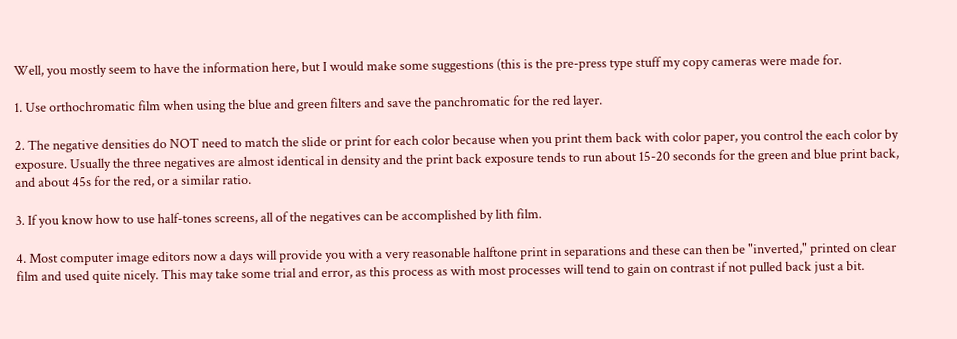Well, you mostly seem to have the information here, but I would make some suggestions (this is the pre-press type stuff my copy cameras were made for.

1. Use orthochromatic film when using the blue and green filters and save the panchromatic for the red layer.

2. The negative densities do NOT need to match the slide or print for each color because when you print them back with color paper, you control the each color by exposure. Usually the three negatives are almost identical in density and the print back exposure tends to run about 15-20 seconds for the green and blue print back, and about 45s for the red, or a similar ratio.

3. If you know how to use half-tones screens, all of the negatives can be accomplished by lith film.

4. Most computer image editors now a days will provide you with a very reasonable halftone print in separations and these can then be "inverted," printed on clear film and used quite nicely. This may take some trial and error, as this process as with most processes will tend to gain on contrast if not pulled back just a bit.